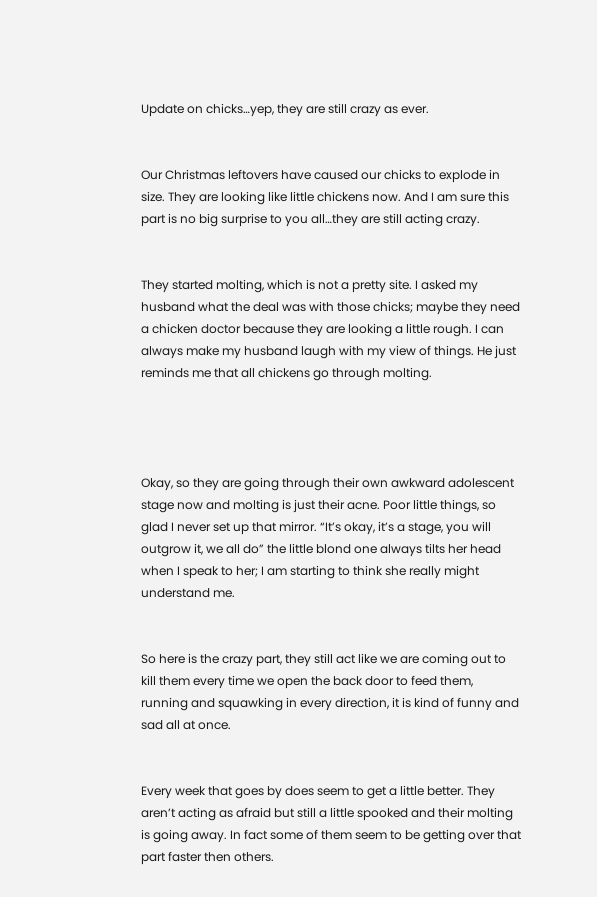Update on chicks…yep, they are still crazy as ever.


Our Christmas leftovers have caused our chicks to explode in size. They are looking like little chickens now. And I am sure this part is no big surprise to you all…they are still acting crazy.


They started molting, which is not a pretty site. I asked my husband what the deal was with those chicks; maybe they need a chicken doctor because they are looking a little rough. I can always make my husband laugh with my view of things. He just reminds me that all chickens go through molting.




Okay, so they are going through their own awkward adolescent stage now and molting is just their acne. Poor little things, so glad I never set up that mirror. “It’s okay, it’s a stage, you will outgrow it, we all do” the little blond one always tilts her head when I speak to her; I am starting to think she really might understand me.


So here is the crazy part, they still act like we are coming out to kill them every time we open the back door to feed them, running and squawking in every direction, it is kind of funny and sad all at once.


Every week that goes by does seem to get a little better. They aren’t acting as afraid but still a little spooked and their molting is going away. In fact some of them seem to be getting over that part faster then others.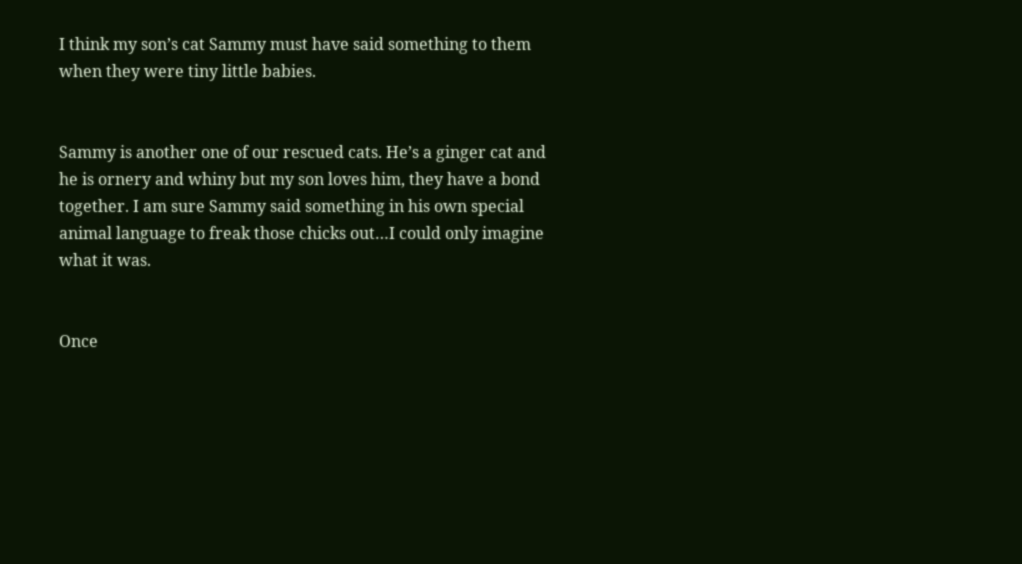I think my son’s cat Sammy must have said something to them when they were tiny little babies.


Sammy is another one of our rescued cats. He’s a ginger cat and he is ornery and whiny but my son loves him, they have a bond together. I am sure Sammy said something in his own special animal language to freak those chicks out…I could only imagine what it was.


Once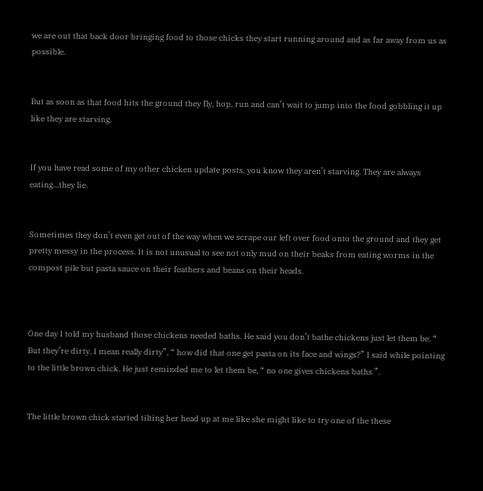we are out that back door bringing food to those chicks they start running around and as far away from us as possible.


But as soon as that food hits the ground they fly, hop, run and can’t wait to jump into the food gobbling it up like they are starving.


If you have read some of my other chicken update posts, you know they aren’t starving. They are always eating…they lie.


Sometimes they don’t even get out of the way when we scrape our left over food onto the ground and they get pretty messy in the process. It is not unusual to see not only mud on their beaks from eating worms in the compost pile but pasta sauce on their feathers and beans on their heads.



One day I told my husband those chickens needed baths. He said you don’t bathe chickens just let them be. “ But they’re dirty, I mean really dirty”, “ how did that one get pasta on its face and wings?” I said while pointing to the little brown chick. He just reminded me to let them be, “ no one gives chickens baths ”.


The little brown chick started tilting her head up at me like she might like to try one of the these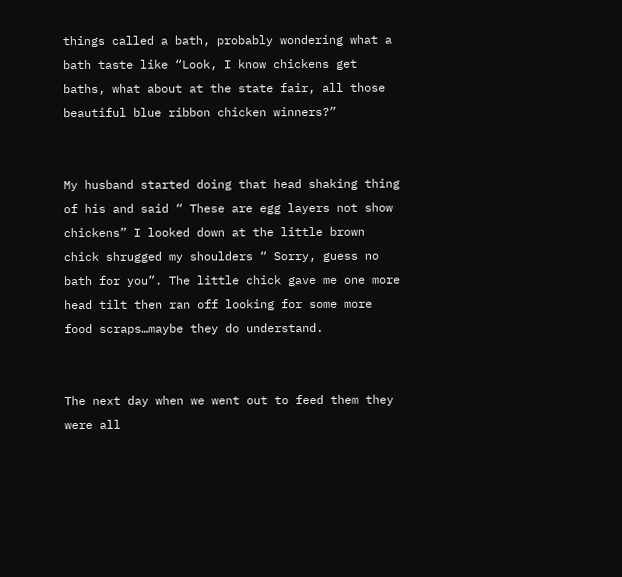things called a bath, probably wondering what a bath taste like “Look, I know chickens get baths, what about at the state fair, all those beautiful blue ribbon chicken winners?”


My husband started doing that head shaking thing of his and said “ These are egg layers not show chickens” I looked down at the little brown chick shrugged my shoulders “ Sorry, guess no bath for you”. The little chick gave me one more head tilt then ran off looking for some more food scraps…maybe they do understand.


The next day when we went out to feed them they were all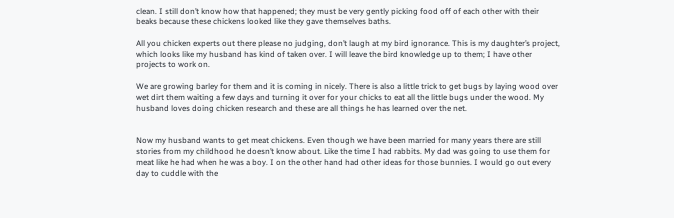clean. I still don’t know how that happened; they must be very gently picking food off of each other with their beaks because these chickens looked like they gave themselves baths.

All you chicken experts out there please no judging, don’t laugh at my bird ignorance. This is my daughter’s project, which looks like my husband has kind of taken over. I will leave the bird knowledge up to them; I have other projects to work on.

We are growing barley for them and it is coming in nicely. There is also a little trick to get bugs by laying wood over wet dirt them waiting a few days and turning it over for your chicks to eat all the little bugs under the wood. My husband loves doing chicken research and these are all things he has learned over the net.


Now my husband wants to get meat chickens. Even though we have been married for many years there are still stories from my childhood he doesn’t know about. Like the time I had rabbits. My dad was going to use them for meat like he had when he was a boy. I on the other hand had other ideas for those bunnies. I would go out every day to cuddle with the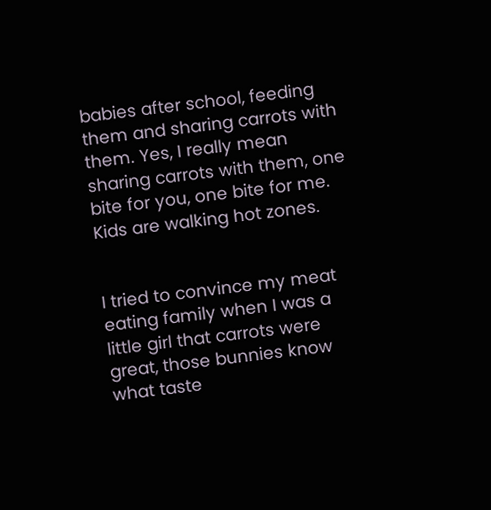babies after school, feeding them and sharing carrots with them. Yes, I really mean sharing carrots with them, one bite for you, one bite for me. Kids are walking hot zones.


I tried to convince my meat eating family when I was a little girl that carrots were great, those bunnies know what taste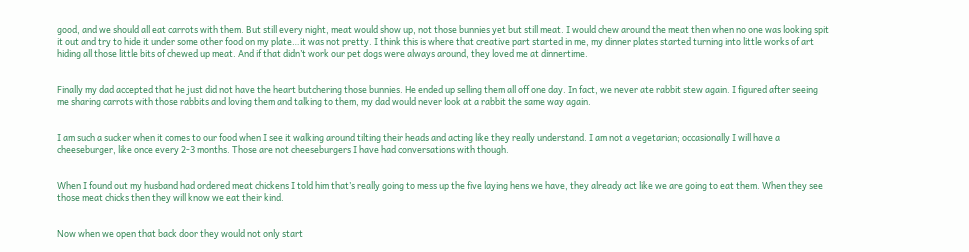good, and we should all eat carrots with them. But still every night, meat would show up, not those bunnies yet but still meat. I would chew around the meat then when no one was looking spit it out and try to hide it under some other food on my plate…it was not pretty. I think this is where that creative part started in me, my dinner plates started turning into little works of art hiding all those little bits of chewed up meat. And if that didn’t work our pet dogs were always around, they loved me at dinnertime.


Finally my dad accepted that he just did not have the heart butchering those bunnies. He ended up selling them all off one day. In fact, we never ate rabbit stew again. I figured after seeing me sharing carrots with those rabbits and loving them and talking to them, my dad would never look at a rabbit the same way again.


I am such a sucker when it comes to our food when I see it walking around tilting their heads and acting like they really understand. I am not a vegetarian; occasionally I will have a cheeseburger, like once every 2-3 months. Those are not cheeseburgers I have had conversations with though.


When I found out my husband had ordered meat chickens I told him that’s really going to mess up the five laying hens we have, they already act like we are going to eat them. When they see those meat chicks then they will know we eat their kind.


Now when we open that back door they would not only start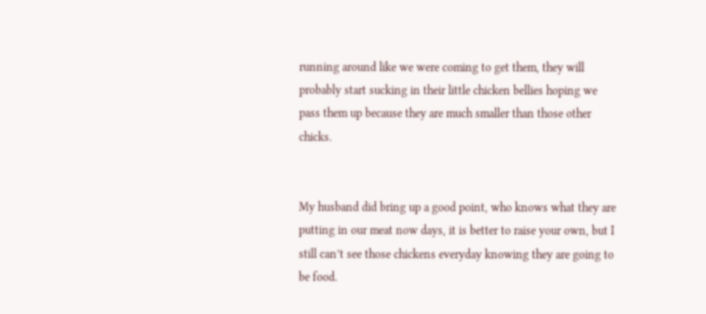running around like we were coming to get them, they will probably start sucking in their little chicken bellies hoping we pass them up because they are much smaller than those other chicks.


My husband did bring up a good point, who knows what they are putting in our meat now days, it is better to raise your own, but I still can’t see those chickens everyday knowing they are going to be food.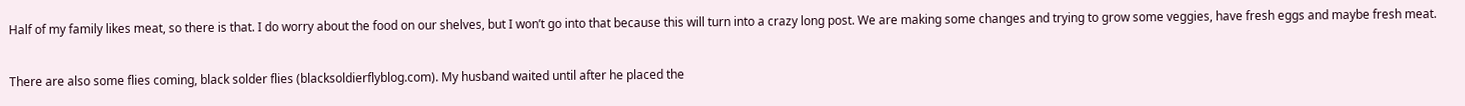Half of my family likes meat, so there is that. I do worry about the food on our shelves, but I won’t go into that because this will turn into a crazy long post. We are making some changes and trying to grow some veggies, have fresh eggs and maybe fresh meat.


There are also some flies coming, black solder flies (blacksoldierflyblog.com). My husband waited until after he placed the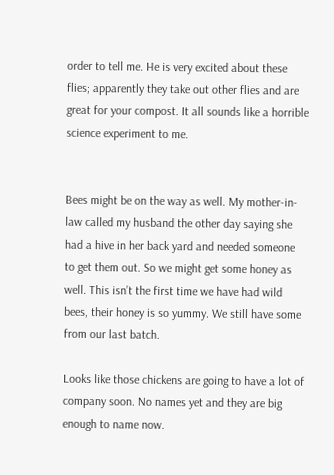order to tell me. He is very excited about these flies; apparently they take out other flies and are great for your compost. It all sounds like a horrible science experiment to me.


Bees might be on the way as well. My mother-in-law called my husband the other day saying she had a hive in her back yard and needed someone to get them out. So we might get some honey as well. This isn’t the first time we have had wild bees, their honey is so yummy. We still have some from our last batch.

Looks like those chickens are going to have a lot of company soon. No names yet and they are big enough to name now.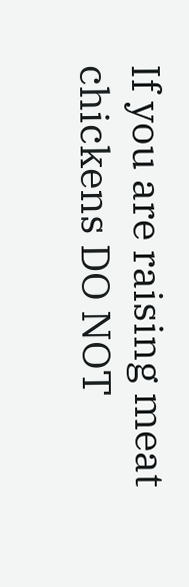If you are raising meat chickens DO NOT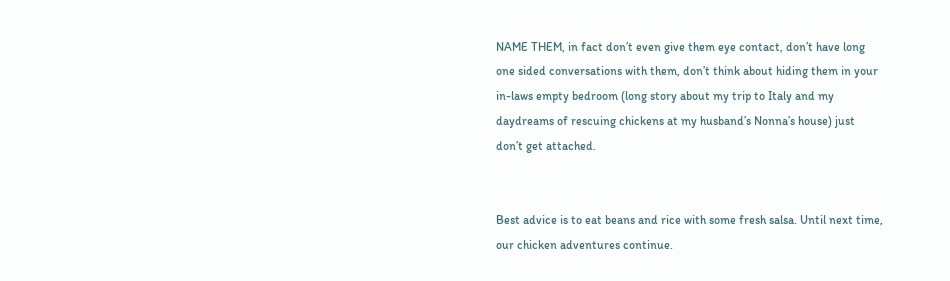NAME THEM, in fact don’t even give them eye contact, don’t have long one sided conversations with them, don’t think about hiding them in your in-laws empty bedroom (long story about my trip to Italy and my daydreams of rescuing chickens at my husband’s Nonna’s house) just don’t get attached.


Best advice is to eat beans and rice with some fresh salsa. Until next time, our chicken adventures continue.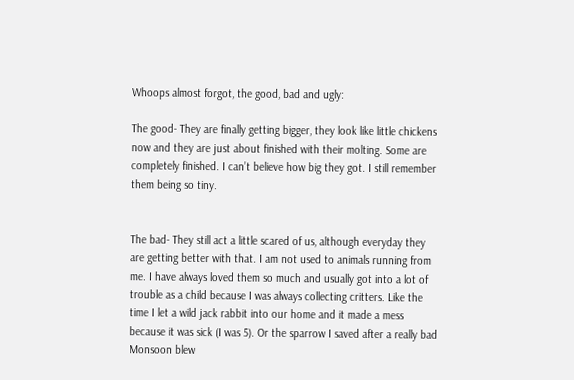Whoops almost forgot, the good, bad and ugly:

The good- They are finally getting bigger, they look like little chickens now and they are just about finished with their molting. Some are completely finished. I can’t believe how big they got. I still remember them being so tiny.


The bad- They still act a little scared of us, although everyday they are getting better with that. I am not used to animals running from me. I have always loved them so much and usually got into a lot of trouble as a child because I was always collecting critters. Like the time I let a wild jack rabbit into our home and it made a mess because it was sick (I was 5). Or the sparrow I saved after a really bad Monsoon blew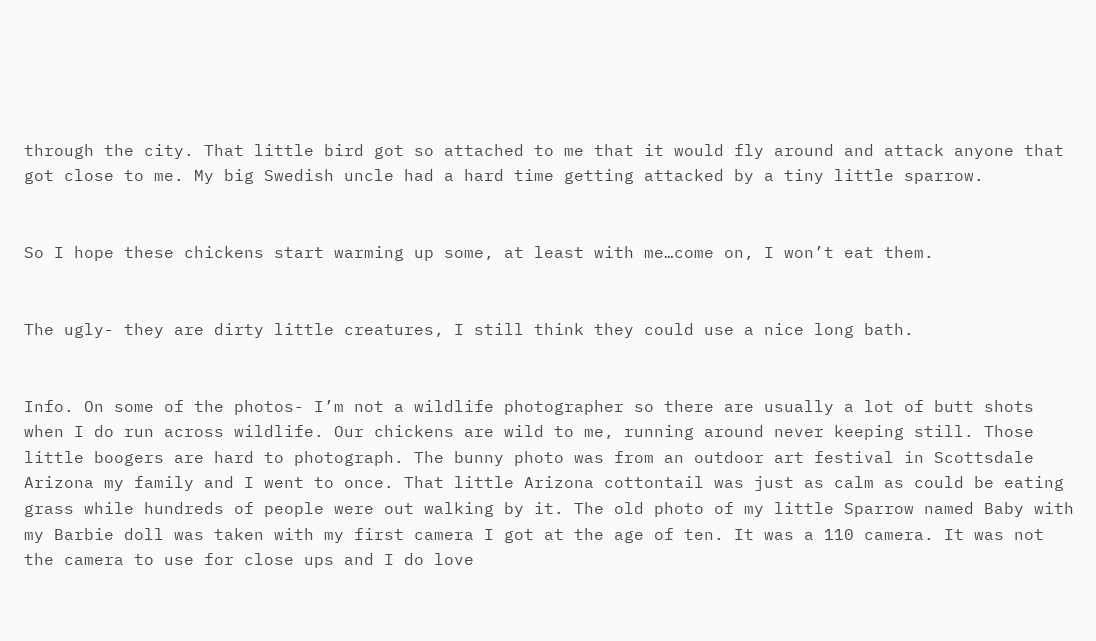through the city. That little bird got so attached to me that it would fly around and attack anyone that got close to me. My big Swedish uncle had a hard time getting attacked by a tiny little sparrow.


So I hope these chickens start warming up some, at least with me…come on, I won’t eat them.


The ugly- they are dirty little creatures, I still think they could use a nice long bath.


Info. On some of the photos- I’m not a wildlife photographer so there are usually a lot of butt shots when I do run across wildlife. Our chickens are wild to me, running around never keeping still. Those little boogers are hard to photograph. The bunny photo was from an outdoor art festival in Scottsdale Arizona my family and I went to once. That little Arizona cottontail was just as calm as could be eating grass while hundreds of people were out walking by it. The old photo of my little Sparrow named Baby with my Barbie doll was taken with my first camera I got at the age of ten. It was a 110 camera. It was not the camera to use for close ups and I do love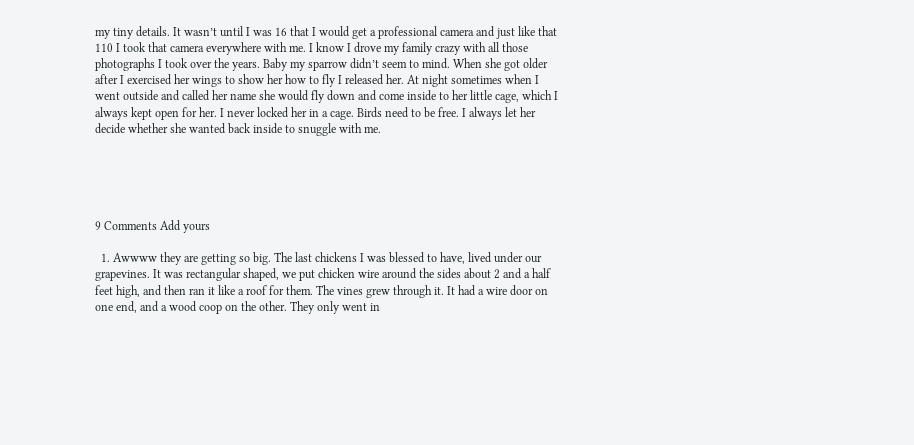my tiny details. It wasn’t until I was 16 that I would get a professional camera and just like that 110 I took that camera everywhere with me. I know I drove my family crazy with all those photographs I took over the years. Baby my sparrow didn’t seem to mind. When she got older after I exercised her wings to show her how to fly I released her. At night sometimes when I went outside and called her name she would fly down and come inside to her little cage, which I always kept open for her. I never locked her in a cage. Birds need to be free. I always let her decide whether she wanted back inside to snuggle with me.





9 Comments Add yours

  1. Awwww they are getting so big. The last chickens I was blessed to have, lived under our grapevines. It was rectangular shaped, we put chicken wire around the sides about 2 and a half feet high, and then ran it like a roof for them. The vines grew through it. It had a wire door on one end, and a wood coop on the other. They only went in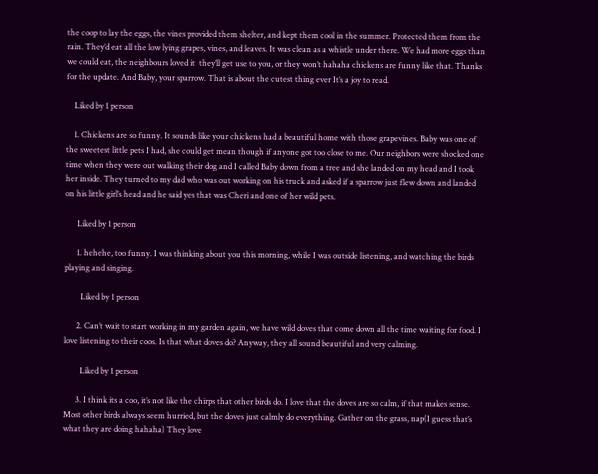the coop to lay the eggs, the vines provided them shelter, and kept them cool in the summer. Protected them from the rain. They’d eat all the low lying grapes, vines, and leaves. It was clean as a whistle under there. We had more eggs than we could eat, the neighbours loved it  they’ll get use to you, or they won’t hahaha chickens are funny like that. Thanks for the update. And Baby, your sparrow. That is about the cutest thing ever It’s a joy to read.

    Liked by 1 person

    1. Chickens are so funny. It sounds like your chickens had a beautiful home with those grapevines. Baby was one of the sweetest little pets I had, she could get mean though if anyone got too close to me. Our neighbors were shocked one time when they were out walking their dog and I called Baby down from a tree and she landed on my head and I took her inside. They turned to my dad who was out working on his truck and asked if a sparrow just flew down and landed on his little girl’s head and he said yes that was Cheri and one of her wild pets.

      Liked by 1 person

      1. hehehe, too funny. I was thinking about you this morning, while I was outside listening, and watching the birds playing and singing.

        Liked by 1 person

      2. Can’t wait to start working in my garden again, we have wild doves that come down all the time waiting for food. I love listening to their coos. Is that what doves do? Anyway, they all sound beautiful and very calming.

        Liked by 1 person

      3. I think its a coo, it’s not like the chirps that other birds do. I love that the doves are so calm, if that makes sense. Most other birds always seem hurried, but the doves just calmly do everything. Gather on the grass, nap(I guess that’s what they are doing hahaha) They love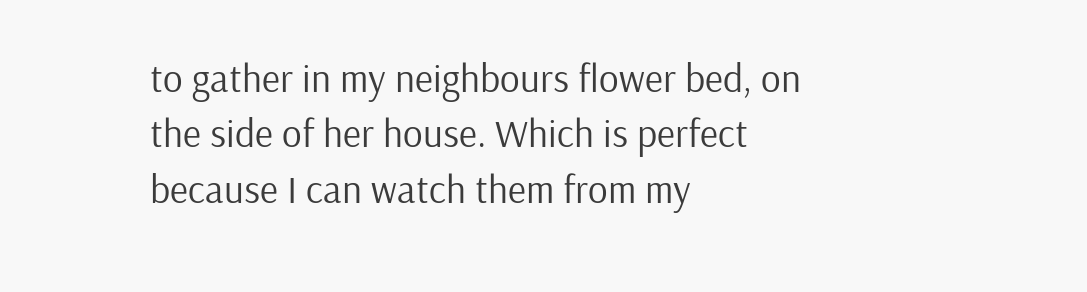to gather in my neighbours flower bed, on the side of her house. Which is perfect because I can watch them from my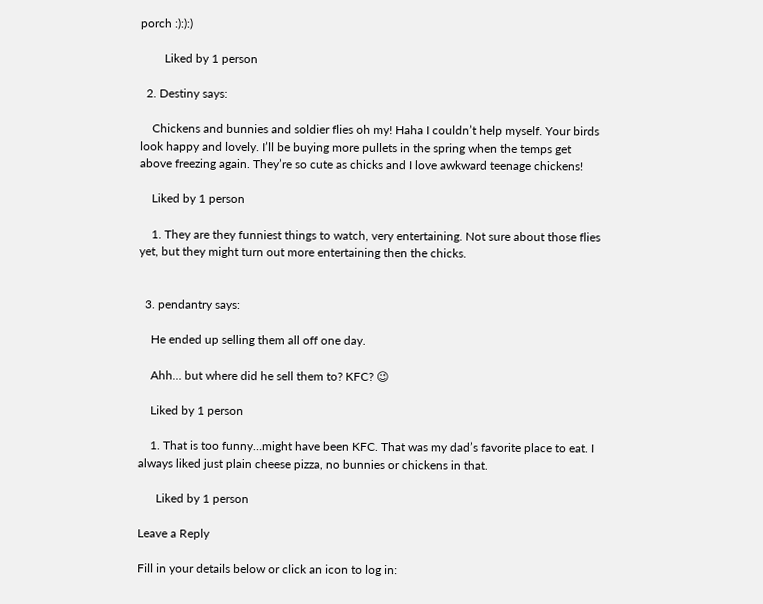porch :):):)

        Liked by 1 person

  2. Destiny says:

    Chickens and bunnies and soldier flies oh my! Haha I couldn’t help myself. Your birds look happy and lovely. I’ll be buying more pullets in the spring when the temps get above freezing again. They’re so cute as chicks and I love awkward teenage chickens!

    Liked by 1 person

    1. They are they funniest things to watch, very entertaining. Not sure about those flies yet, but they might turn out more entertaining then the chicks.


  3. pendantry says:

    He ended up selling them all off one day.

    Ahh… but where did he sell them to? KFC? 😉

    Liked by 1 person

    1. That is too funny…might have been KFC. That was my dad’s favorite place to eat. I always liked just plain cheese pizza, no bunnies or chickens in that.

      Liked by 1 person

Leave a Reply

Fill in your details below or click an icon to log in: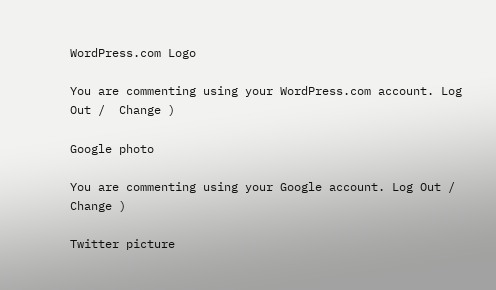WordPress.com Logo

You are commenting using your WordPress.com account. Log Out /  Change )

Google photo

You are commenting using your Google account. Log Out /  Change )

Twitter picture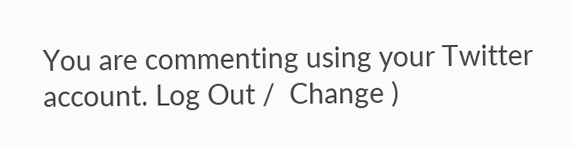You are commenting using your Twitter account. Log Out /  Change )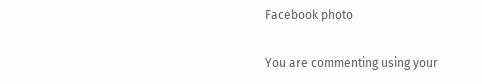Facebook photo

You are commenting using your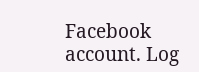Facebook account. Log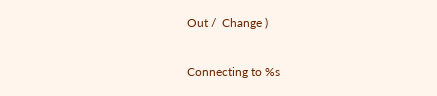Out /  Change )

Connecting to %s